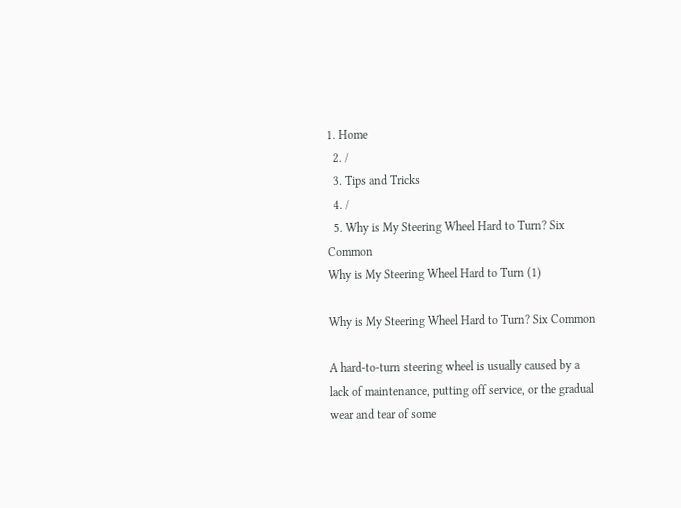1. Home
  2. /
  3. Tips and Tricks
  4. /
  5. Why is My Steering Wheel Hard to Turn? Six Common
Why is My Steering Wheel Hard to Turn (1)

Why is My Steering Wheel Hard to Turn? Six Common

A hard-to-turn steering wheel is usually caused by a lack of maintenance, putting off service, or the gradual wear and tear of some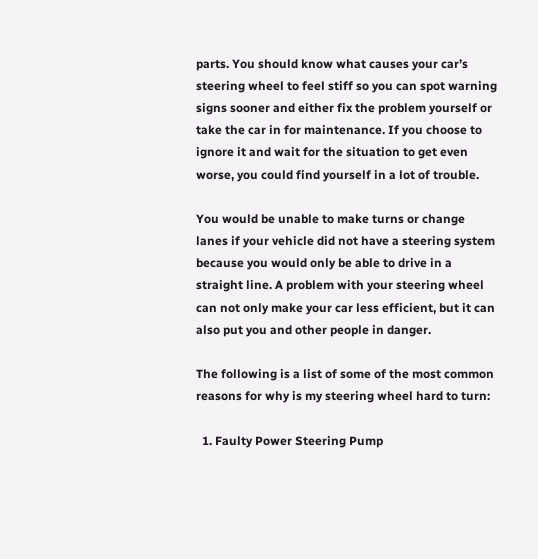parts. You should know what causes your car’s steering wheel to feel stiff so you can spot warning signs sooner and either fix the problem yourself or take the car in for maintenance. If you choose to ignore it and wait for the situation to get even worse, you could find yourself in a lot of trouble.

You would be unable to make turns or change lanes if your vehicle did not have a steering system because you would only be able to drive in a straight line. A problem with your steering wheel can not only make your car less efficient, but it can also put you and other people in danger.

The following is a list of some of the most common reasons for why is my steering wheel hard to turn:

  1. Faulty Power Steering Pump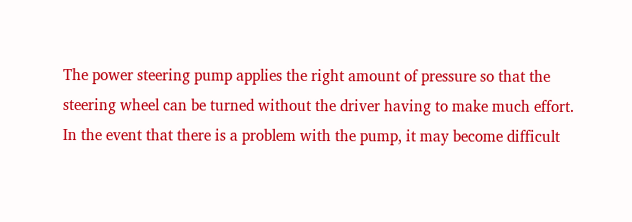The power steering pump applies the right amount of pressure so that the steering wheel can be turned without the driver having to make much effort. In the event that there is a problem with the pump, it may become difficult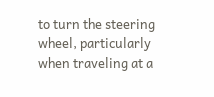to turn the steering wheel, particularly when traveling at a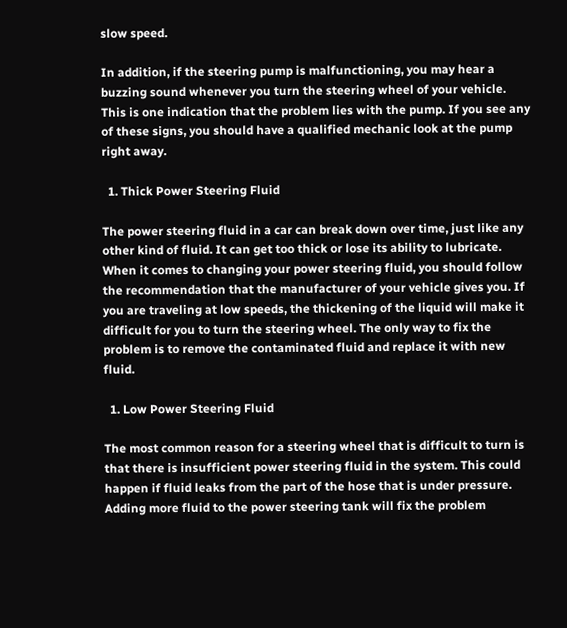slow speed.

In addition, if the steering pump is malfunctioning, you may hear a buzzing sound whenever you turn the steering wheel of your vehicle. This is one indication that the problem lies with the pump. If you see any of these signs, you should have a qualified mechanic look at the pump right away.

  1. Thick Power Steering Fluid

The power steering fluid in a car can break down over time, just like any other kind of fluid. It can get too thick or lose its ability to lubricate. When it comes to changing your power steering fluid, you should follow the recommendation that the manufacturer of your vehicle gives you. If you are traveling at low speeds, the thickening of the liquid will make it difficult for you to turn the steering wheel. The only way to fix the problem is to remove the contaminated fluid and replace it with new fluid.

  1. Low Power Steering Fluid

The most common reason for a steering wheel that is difficult to turn is that there is insufficient power steering fluid in the system. This could happen if fluid leaks from the part of the hose that is under pressure. Adding more fluid to the power steering tank will fix the problem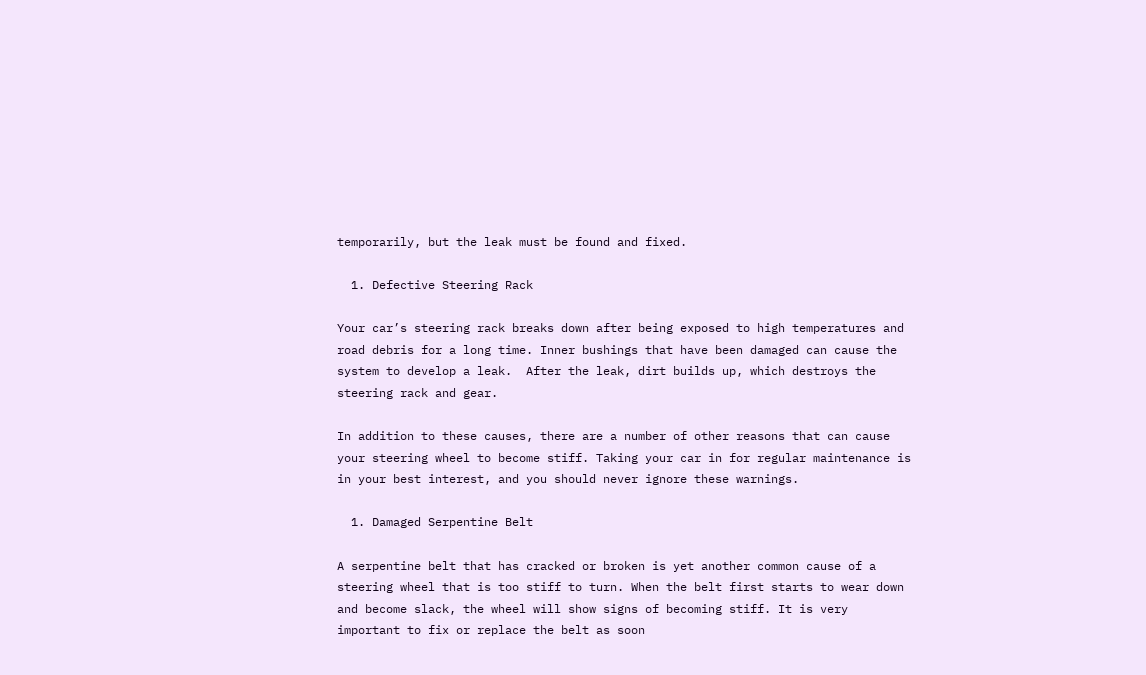temporarily, but the leak must be found and fixed.

  1. Defective Steering Rack

Your car’s steering rack breaks down after being exposed to high temperatures and road debris for a long time. Inner bushings that have been damaged can cause the system to develop a leak.  After the leak, dirt builds up, which destroys the steering rack and gear.

In addition to these causes, there are a number of other reasons that can cause your steering wheel to become stiff. Taking your car in for regular maintenance is in your best interest, and you should never ignore these warnings.

  1. Damaged Serpentine Belt

A serpentine belt that has cracked or broken is yet another common cause of a steering wheel that is too stiff to turn. When the belt first starts to wear down and become slack, the wheel will show signs of becoming stiff. It is very important to fix or replace the belt as soon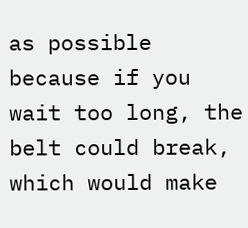as possible because if you wait too long, the belt could break, which would make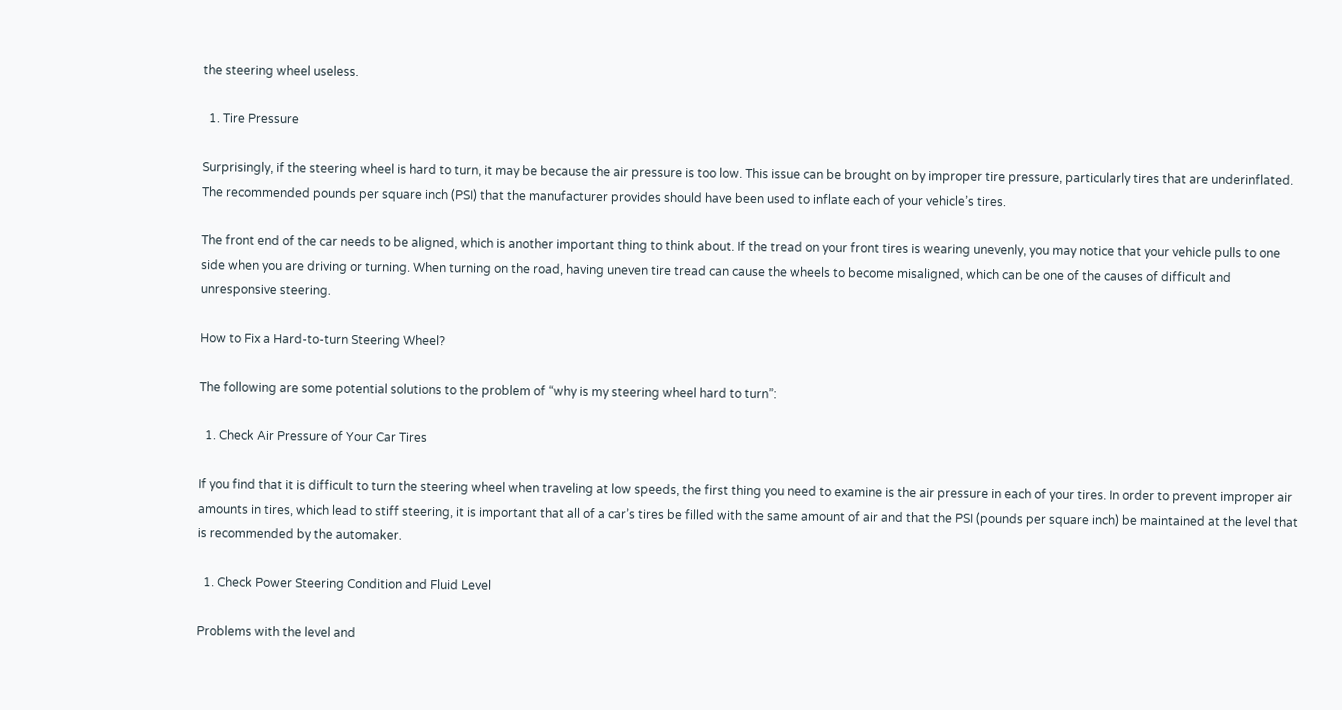the steering wheel useless.

  1. Tire Pressure

Surprisingly, if the steering wheel is hard to turn, it may be because the air pressure is too low. This issue can be brought on by improper tire pressure, particularly tires that are underinflated. The recommended pounds per square inch (PSI) that the manufacturer provides should have been used to inflate each of your vehicle’s tires.

The front end of the car needs to be aligned, which is another important thing to think about. If the tread on your front tires is wearing unevenly, you may notice that your vehicle pulls to one side when you are driving or turning. When turning on the road, having uneven tire tread can cause the wheels to become misaligned, which can be one of the causes of difficult and unresponsive steering.

How to Fix a Hard-to-turn Steering Wheel?

The following are some potential solutions to the problem of “why is my steering wheel hard to turn”:

  1. Check Air Pressure of Your Car Tires

If you find that it is difficult to turn the steering wheel when traveling at low speeds, the first thing you need to examine is the air pressure in each of your tires. In order to prevent improper air amounts in tires, which lead to stiff steering, it is important that all of a car’s tires be filled with the same amount of air and that the PSI (pounds per square inch) be maintained at the level that is recommended by the automaker.

  1. Check Power Steering Condition and Fluid Level

Problems with the level and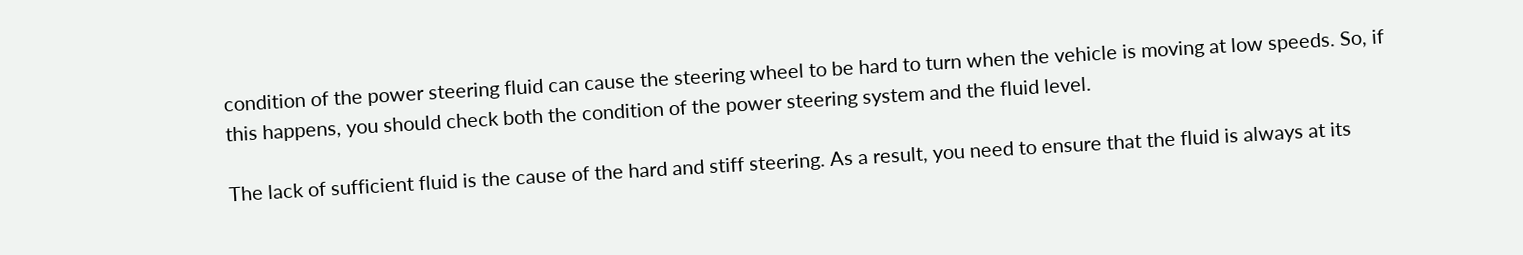condition of the power steering fluid can cause the steering wheel to be hard to turn when the vehicle is moving at low speeds. So, if this happens, you should check both the condition of the power steering system and the fluid level.

The lack of sufficient fluid is the cause of the hard and stiff steering. As a result, you need to ensure that the fluid is always at its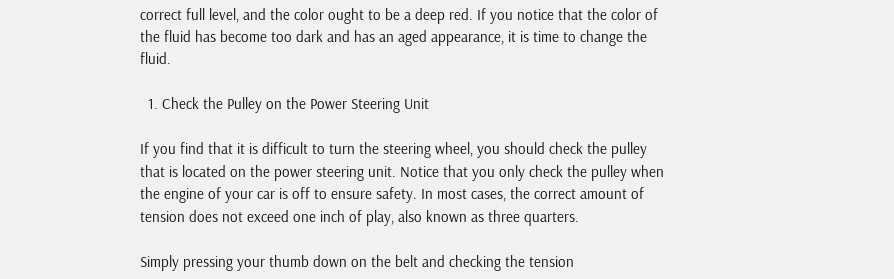correct full level, and the color ought to be a deep red. If you notice that the color of the fluid has become too dark and has an aged appearance, it is time to change the fluid.

  1. Check the Pulley on the Power Steering Unit

If you find that it is difficult to turn the steering wheel, you should check the pulley that is located on the power steering unit. Notice that you only check the pulley when the engine of your car is off to ensure safety. In most cases, the correct amount of tension does not exceed one inch of play, also known as three quarters.

Simply pressing your thumb down on the belt and checking the tension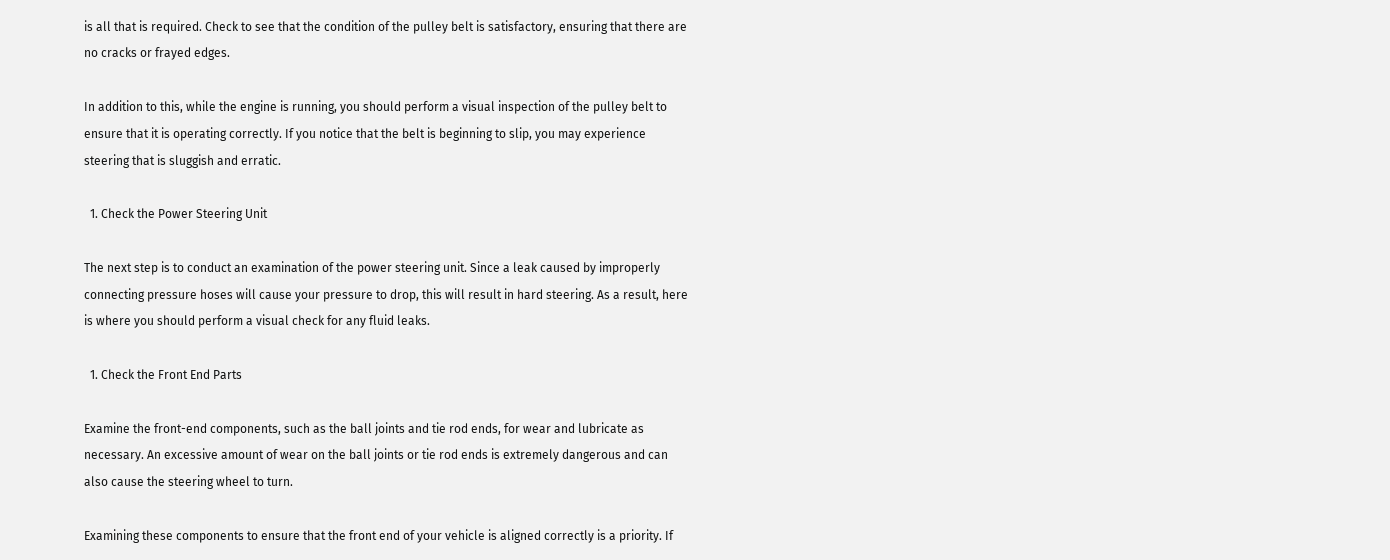is all that is required. Check to see that the condition of the pulley belt is satisfactory, ensuring that there are no cracks or frayed edges.

In addition to this, while the engine is running, you should perform a visual inspection of the pulley belt to ensure that it is operating correctly. If you notice that the belt is beginning to slip, you may experience steering that is sluggish and erratic.

  1. Check the Power Steering Unit

The next step is to conduct an examination of the power steering unit. Since a leak caused by improperly connecting pressure hoses will cause your pressure to drop, this will result in hard steering. As a result, here is where you should perform a visual check for any fluid leaks.

  1. Check the Front End Parts

Examine the front-end components, such as the ball joints and tie rod ends, for wear and lubricate as necessary. An excessive amount of wear on the ball joints or tie rod ends is extremely dangerous and can also cause the steering wheel to turn.

Examining these components to ensure that the front end of your vehicle is aligned correctly is a priority. If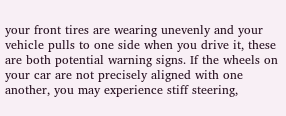your front tires are wearing unevenly and your vehicle pulls to one side when you drive it, these are both potential warning signs. If the wheels on your car are not precisely aligned with one another, you may experience stiff steering,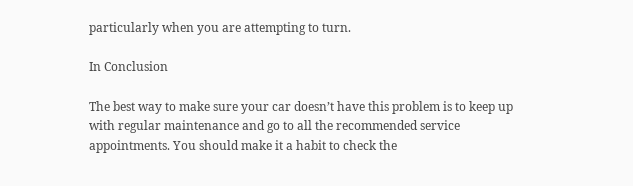particularly when you are attempting to turn.

In Conclusion

The best way to make sure your car doesn’t have this problem is to keep up with regular maintenance and go to all the recommended service appointments. You should make it a habit to check the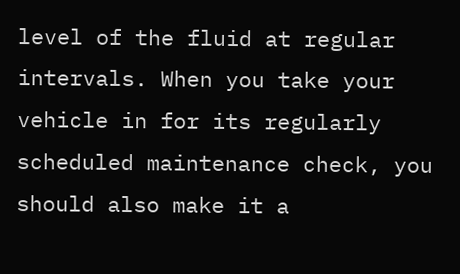level of the fluid at regular intervals. When you take your vehicle in for its regularly scheduled maintenance check, you should also make it a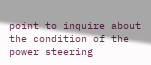point to inquire about the condition of the power steering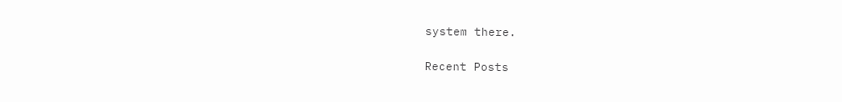system there.

Recent Posts